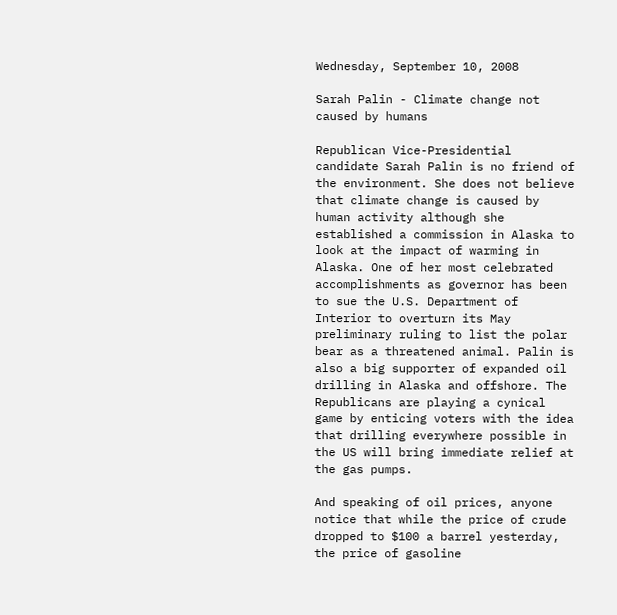Wednesday, September 10, 2008

Sarah Palin - Climate change not caused by humans

Republican Vice-Presidential candidate Sarah Palin is no friend of the environment. She does not believe that climate change is caused by human activity although she established a commission in Alaska to look at the impact of warming in Alaska. One of her most celebrated accomplishments as governor has been to sue the U.S. Department of Interior to overturn its May preliminary ruling to list the polar bear as a threatened animal. Palin is also a big supporter of expanded oil drilling in Alaska and offshore. The Republicans are playing a cynical game by enticing voters with the idea that drilling everywhere possible in the US will bring immediate relief at the gas pumps.

And speaking of oil prices, anyone notice that while the price of crude dropped to $100 a barrel yesterday, the price of gasoline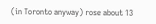(in Toronto anyway) rose about 13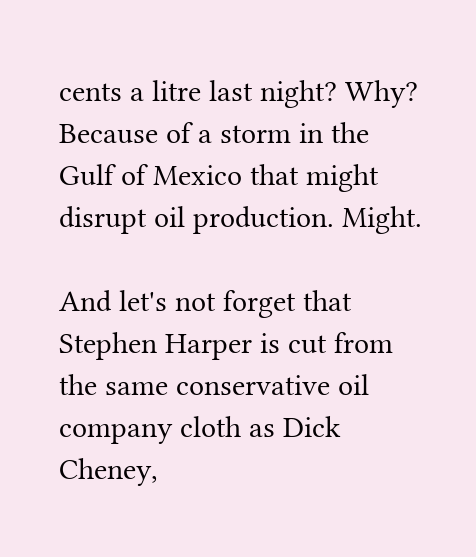cents a litre last night? Why? Because of a storm in the Gulf of Mexico that might disrupt oil production. Might.

And let's not forget that Stephen Harper is cut from the same conservative oil company cloth as Dick Cheney,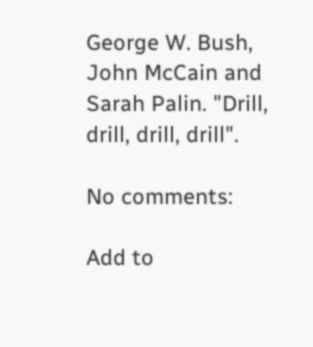George W. Bush, John McCain and Sarah Palin. "Drill, drill, drill, drill".

No comments:

Add to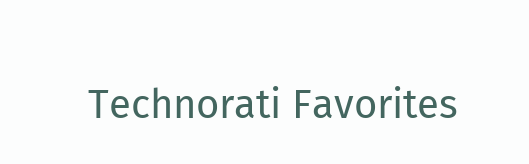Technorati Favorites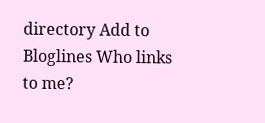directory Add to Bloglines Who links to me?